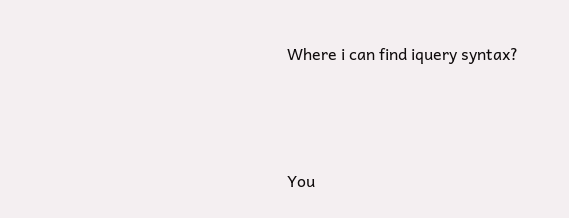Where i can find iquery syntax?




You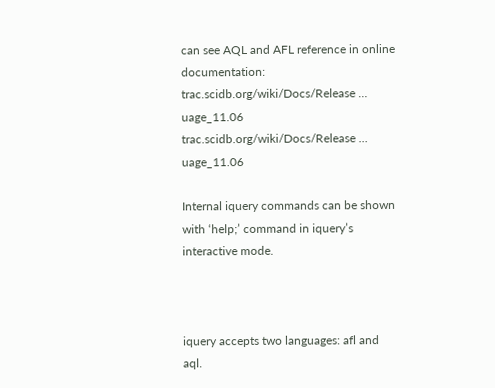can see AQL and AFL reference in online documentation:
trac.scidb.org/wiki/Docs/Release … uage_11.06
trac.scidb.org/wiki/Docs/Release … uage_11.06

Internal iquery commands can be shown with ‘help;’ command in iquery’s interactive mode.



iquery accepts two languages: afl and aql.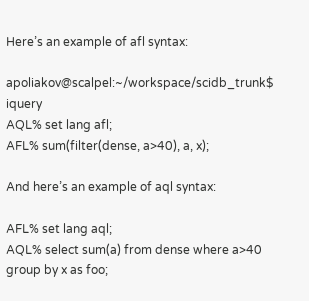Here’s an example of afl syntax:

apoliakov@scalpel:~/workspace/scidb_trunk$ iquery
AQL% set lang afl;
AFL% sum(filter(dense, a>40), a, x);

And here’s an example of aql syntax:

AFL% set lang aql;
AQL% select sum(a) from dense where a>40 group by x as foo;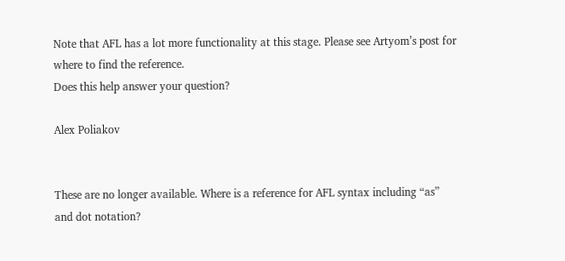Note that AFL has a lot more functionality at this stage. Please see Artyom’s post for where to find the reference.
Does this help answer your question?

Alex Poliakov


These are no longer available. Where is a reference for AFL syntax including “as” and dot notation?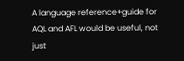A language reference+guide for AQL and AFL would be useful, not just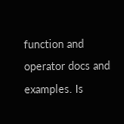function and operator docs and examples. Is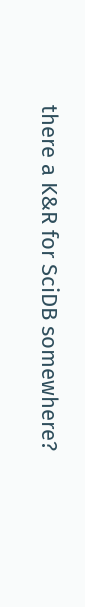there a K&R for SciDB somewhere?